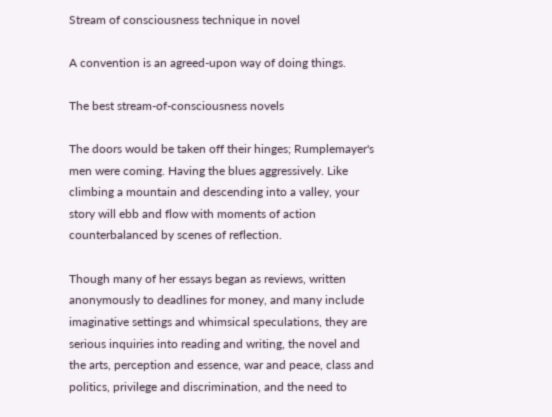Stream of consciousness technique in novel

A convention is an agreed-upon way of doing things.

The best stream-of-consciousness novels

The doors would be taken off their hinges; Rumplemayer's men were coming. Having the blues aggressively. Like climbing a mountain and descending into a valley, your story will ebb and flow with moments of action counterbalanced by scenes of reflection.

Though many of her essays began as reviews, written anonymously to deadlines for money, and many include imaginative settings and whimsical speculations, they are serious inquiries into reading and writing, the novel and the arts, perception and essence, war and peace, class and politics, privilege and discrimination, and the need to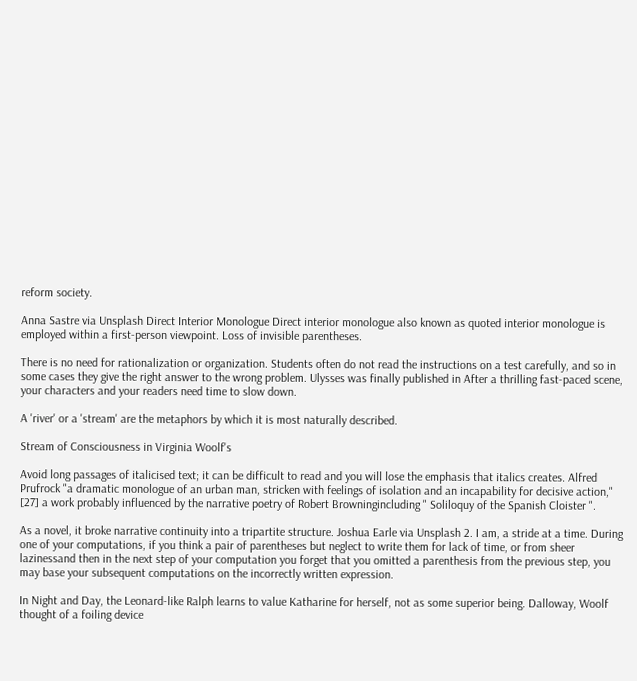reform society.

Anna Sastre via Unsplash Direct Interior Monologue Direct interior monologue also known as quoted interior monologue is employed within a first-person viewpoint. Loss of invisible parentheses.

There is no need for rationalization or organization. Students often do not read the instructions on a test carefully, and so in some cases they give the right answer to the wrong problem. Ulysses was finally published in After a thrilling fast-paced scene, your characters and your readers need time to slow down.

A 'river' or a 'stream' are the metaphors by which it is most naturally described.

Stream of Consciousness in Virginia Woolf's

Avoid long passages of italicised text; it can be difficult to read and you will lose the emphasis that italics creates. Alfred Prufrock "a dramatic monologue of an urban man, stricken with feelings of isolation and an incapability for decisive action," [27] a work probably influenced by the narrative poetry of Robert Browningincluding " Soliloquy of the Spanish Cloister ".

As a novel, it broke narrative continuity into a tripartite structure. Joshua Earle via Unsplash 2. I am, a stride at a time. During one of your computations, if you think a pair of parentheses but neglect to write them for lack of time, or from sheer lazinessand then in the next step of your computation you forget that you omitted a parenthesis from the previous step, you may base your subsequent computations on the incorrectly written expression.

In Night and Day, the Leonard-like Ralph learns to value Katharine for herself, not as some superior being. Dalloway, Woolf thought of a foiling device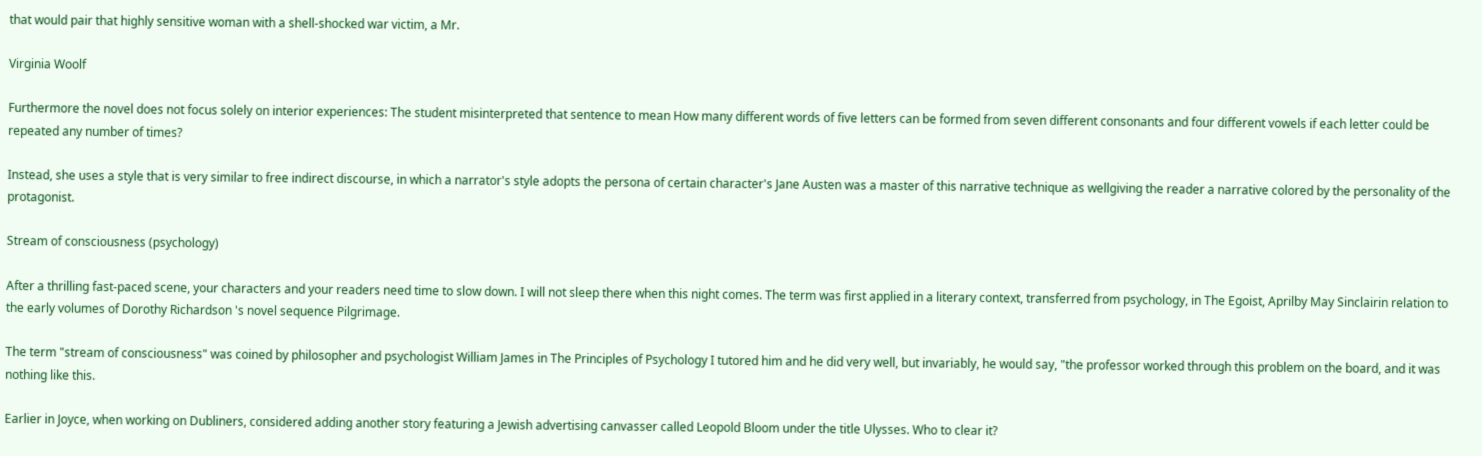that would pair that highly sensitive woman with a shell-shocked war victim, a Mr.

Virginia Woolf

Furthermore the novel does not focus solely on interior experiences: The student misinterpreted that sentence to mean How many different words of five letters can be formed from seven different consonants and four different vowels if each letter could be repeated any number of times?

Instead, she uses a style that is very similar to free indirect discourse, in which a narrator's style adopts the persona of certain character's Jane Austen was a master of this narrative technique as wellgiving the reader a narrative colored by the personality of the protagonist.

Stream of consciousness (psychology)

After a thrilling fast-paced scene, your characters and your readers need time to slow down. I will not sleep there when this night comes. The term was first applied in a literary context, transferred from psychology, in The Egoist, Aprilby May Sinclairin relation to the early volumes of Dorothy Richardson 's novel sequence Pilgrimage.

The term "stream of consciousness" was coined by philosopher and psychologist William James in The Principles of Psychology I tutored him and he did very well, but invariably, he would say, "the professor worked through this problem on the board, and it was nothing like this.

Earlier in Joyce, when working on Dubliners, considered adding another story featuring a Jewish advertising canvasser called Leopold Bloom under the title Ulysses. Who to clear it?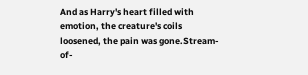And as Harry's heart filled with emotion, the creature's coils loosened, the pain was gone.Stream-of-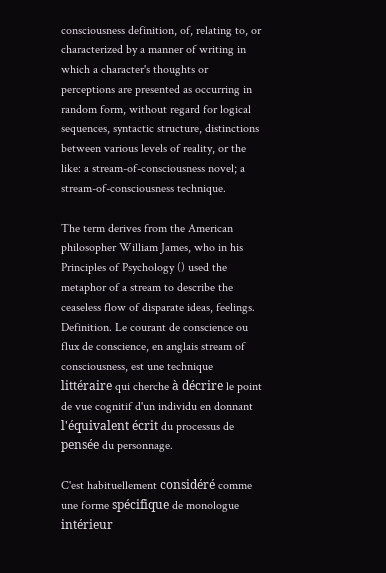consciousness definition, of, relating to, or characterized by a manner of writing in which a character's thoughts or perceptions are presented as occurring in random form, without regard for logical sequences, syntactic structure, distinctions between various levels of reality, or the like: a stream-of-consciousness novel; a stream-of-consciousness technique.

The term derives from the American philosopher William James, who in his Principles of Psychology () used the metaphor of a stream to describe the ceaseless flow of disparate ideas, feelings. Definition. Le courant de conscience ou flux de conscience, en anglais stream of consciousness, est une technique littéraire qui cherche à décrire le point de vue cognitif d'un individu en donnant l'équivalent écrit du processus de pensée du personnage.

C'est habituellement considéré comme une forme spécifique de monologue intérieur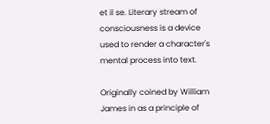et il se. Literary stream of consciousness is a device used to render a character's mental process into text.

Originally coined by William James in as a principle of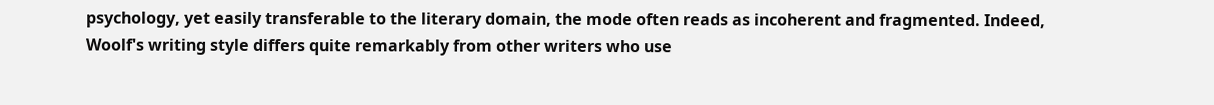psychology, yet easily transferable to the literary domain, the mode often reads as incoherent and fragmented. Indeed, Woolf's writing style differs quite remarkably from other writers who use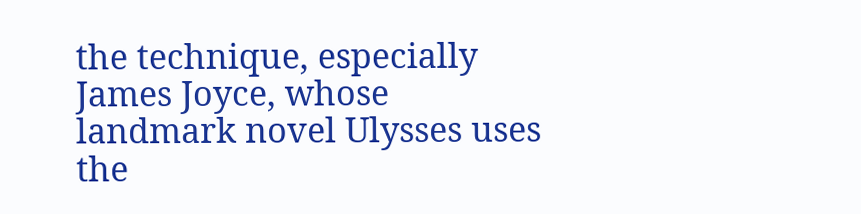the technique, especially James Joyce, whose landmark novel Ulysses uses the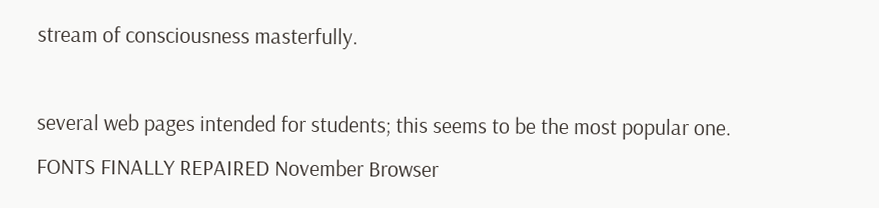stream of consciousness masterfully.

several web pages intended for students; this seems to be the most popular one. FONTS FINALLY REPAIRED November Browser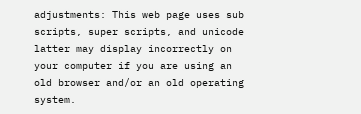adjustments: This web page uses sub scripts, super scripts, and unicode latter may display incorrectly on your computer if you are using an old browser and/or an old operating system.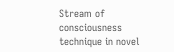Stream of consciousness technique in novel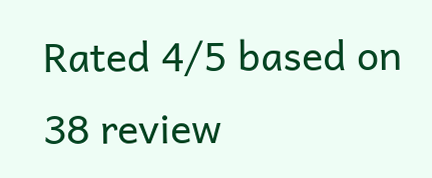Rated 4/5 based on 38 review